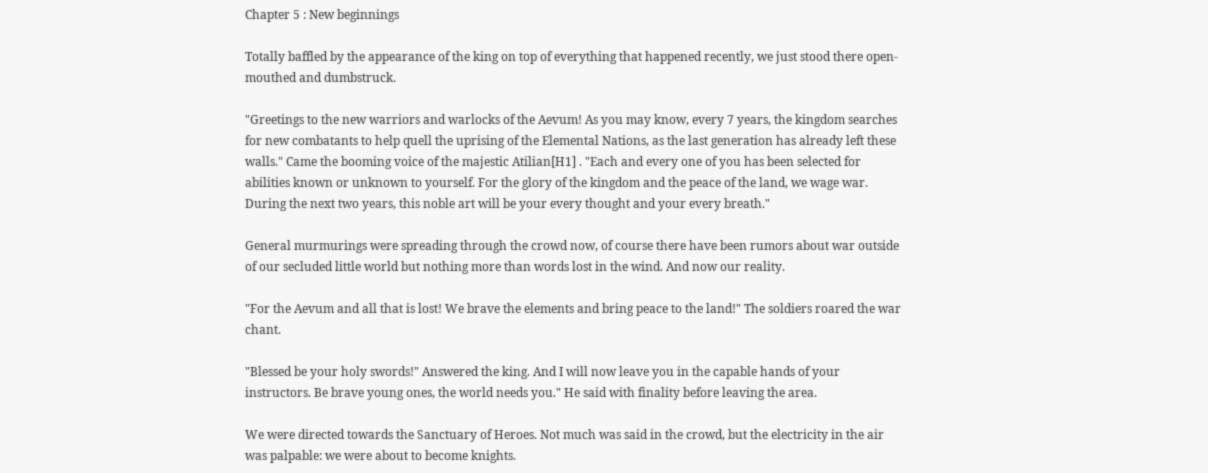Chapter 5 : New beginnings

Totally baffled by the appearance of the king on top of everything that happened recently, we just stood there open-mouthed and dumbstruck.

"Greetings to the new warriors and warlocks of the Aevum! As you may know, every 7 years, the kingdom searches for new combatants to help quell the uprising of the Elemental Nations, as the last generation has already left these walls." Came the booming voice of the majestic Atilian[H1] . "Each and every one of you has been selected for abilities known or unknown to yourself. For the glory of the kingdom and the peace of the land, we wage war. During the next two years, this noble art will be your every thought and your every breath."

General murmurings were spreading through the crowd now, of course there have been rumors about war outside of our secluded little world but nothing more than words lost in the wind. And now our reality.

"For the Aevum and all that is lost! We brave the elements and bring peace to the land!" The soldiers roared the war chant.

"Blessed be your holy swords!" Answered the king. And I will now leave you in the capable hands of your instructors. Be brave young ones, the world needs you." He said with finality before leaving the area.

We were directed towards the Sanctuary of Heroes. Not much was said in the crowd, but the electricity in the air was palpable: we were about to become knights.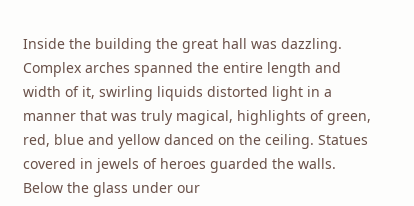Inside the building the great hall was dazzling. Complex arches spanned the entire length and width of it, swirling liquids distorted light in a manner that was truly magical, highlights of green, red, blue and yellow danced on the ceiling. Statues covered in jewels of heroes guarded the walls. Below the glass under our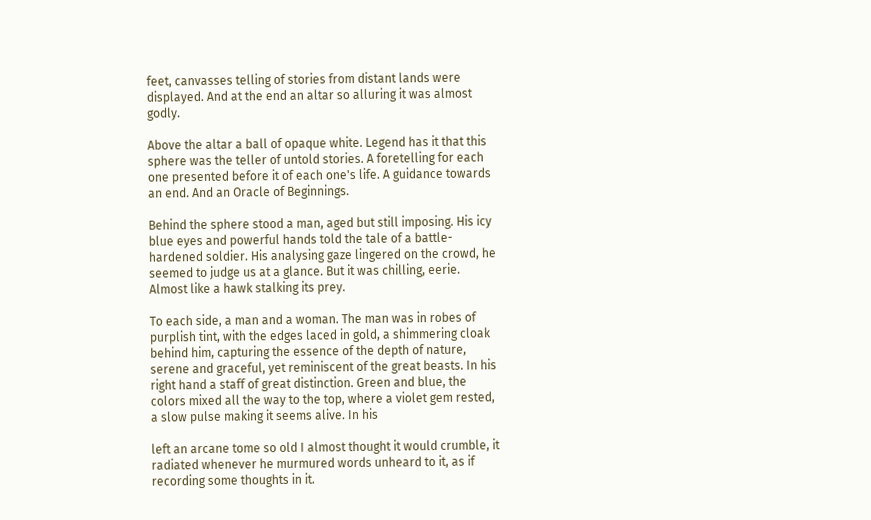feet, canvasses telling of stories from distant lands were displayed. And at the end an altar so alluring it was almost godly.

Above the altar a ball of opaque white. Legend has it that this sphere was the teller of untold stories. A foretelling for each one presented before it of each one's life. A guidance towards an end. And an Oracle of Beginnings.

Behind the sphere stood a man, aged but still imposing. His icy blue eyes and powerful hands told the tale of a battle-hardened soldier. His analysing gaze lingered on the crowd, he seemed to judge us at a glance. But it was chilling, eerie. Almost like a hawk stalking its prey.

To each side, a man and a woman. The man was in robes of purplish tint, with the edges laced in gold, a shimmering cloak behind him, capturing the essence of the depth of nature, serene and graceful, yet reminiscent of the great beasts. In his right hand a staff of great distinction. Green and blue, the colors mixed all the way to the top, where a violet gem rested, a slow pulse making it seems alive. In his

left an arcane tome so old I almost thought it would crumble, it radiated whenever he murmured words unheard to it, as if recording some thoughts in it.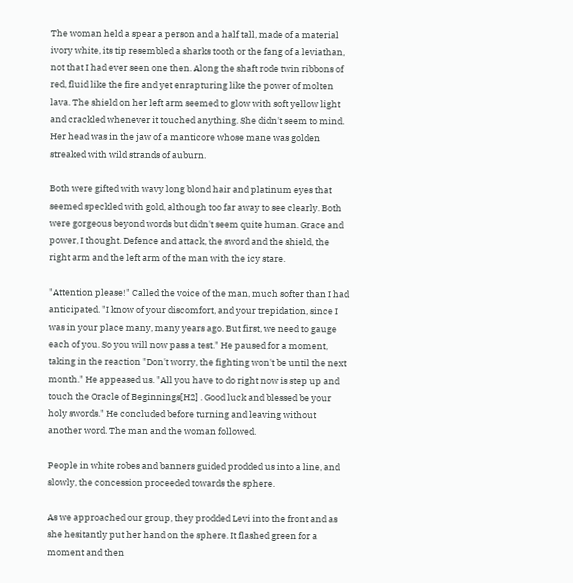The woman held a spear a person and a half tall, made of a material ivory white, its tip resembled a sharks tooth or the fang of a leviathan, not that I had ever seen one then. Along the shaft rode twin ribbons of red, fluid like the fire and yet enrapturing like the power of molten lava. The shield on her left arm seemed to glow with soft yellow light and crackled whenever it touched anything. She didn't seem to mind. Her head was in the jaw of a manticore whose mane was golden streaked with wild strands of auburn.

Both were gifted with wavy long blond hair and platinum eyes that seemed speckled with gold, although too far away to see clearly. Both were gorgeous beyond words but didn't seem quite human. Grace and power, I thought. Defence and attack, the sword and the shield, the right arm and the left arm of the man with the icy stare.

"Attention please!" Called the voice of the man, much softer than I had anticipated. "I know of your discomfort, and your trepidation, since I was in your place many, many years ago. But first, we need to gauge each of you. So you will now pass a test." He paused for a moment, taking in the reaction "Don't worry, the fighting won't be until the next month." He appeased us. "All you have to do right now is step up and touch the Oracle of Beginnings[H2] . Good luck and blessed be your holy swords." He concluded before turning and leaving without another word. The man and the woman followed.

People in white robes and banners guided prodded us into a line, and slowly, the concession proceeded towards the sphere.

As we approached our group, they prodded Levi into the front and as she hesitantly put her hand on the sphere. It flashed green for a moment and then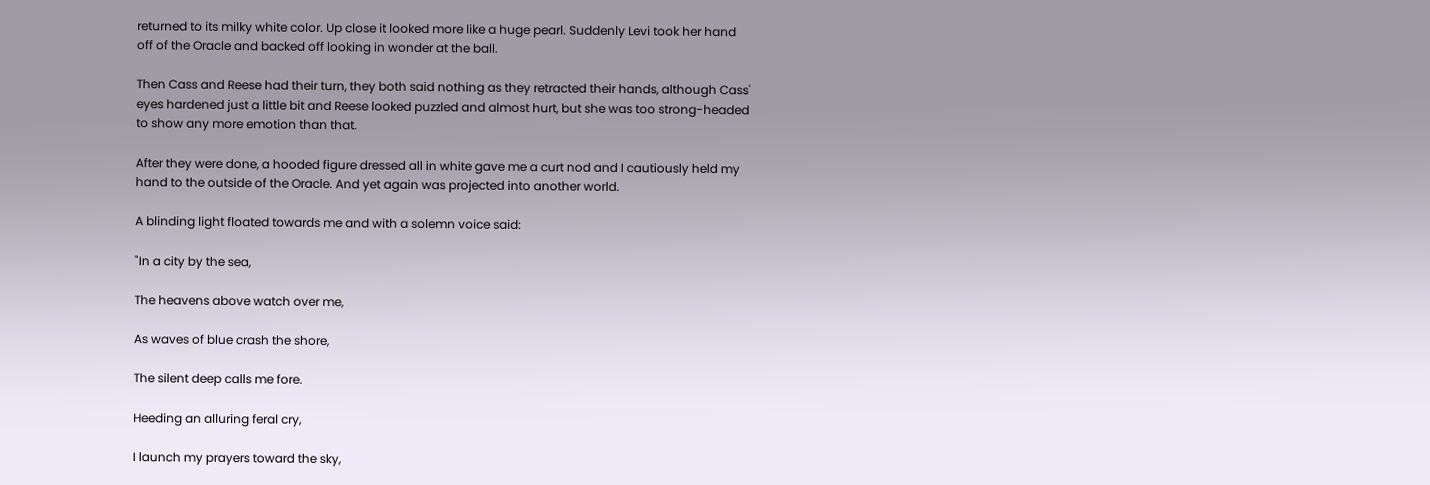returned to its milky white color. Up close it looked more like a huge pearl. Suddenly Levi took her hand off of the Oracle and backed off looking in wonder at the ball.

Then Cass and Reese had their turn, they both said nothing as they retracted their hands, although Cass' eyes hardened just a little bit and Reese looked puzzled and almost hurt, but she was too strong-headed to show any more emotion than that.

After they were done, a hooded figure dressed all in white gave me a curt nod and I cautiously held my hand to the outside of the Oracle. And yet again was projected into another world.

A blinding light floated towards me and with a solemn voice said:

"In a city by the sea,

The heavens above watch over me,

As waves of blue crash the shore,

The silent deep calls me fore.

Heeding an alluring feral cry,

I launch my prayers toward the sky,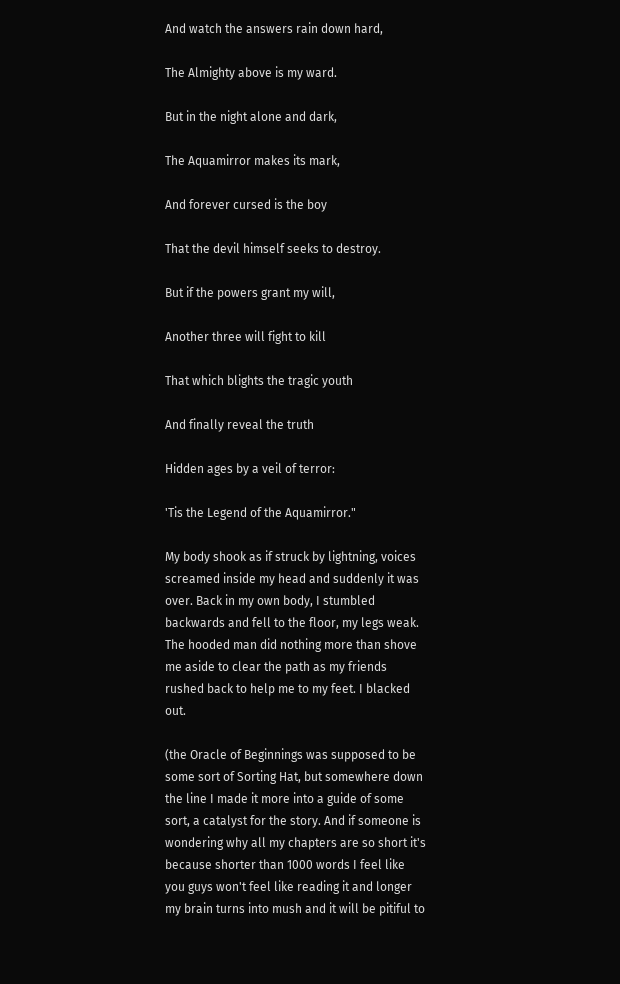And watch the answers rain down hard,

The Almighty above is my ward.

But in the night alone and dark,

The Aquamirror makes its mark,

And forever cursed is the boy

That the devil himself seeks to destroy.

But if the powers grant my will,

Another three will fight to kill

That which blights the tragic youth

And finally reveal the truth

Hidden ages by a veil of terror:

'Tis the Legend of the Aquamirror."

My body shook as if struck by lightning, voices screamed inside my head and suddenly it was over. Back in my own body, I stumbled backwards and fell to the floor, my legs weak. The hooded man did nothing more than shove me aside to clear the path as my friends rushed back to help me to my feet. I blacked out.

(the Oracle of Beginnings was supposed to be some sort of Sorting Hat, but somewhere down the line I made it more into a guide of some sort, a catalyst for the story. And if someone is wondering why all my chapters are so short it's because shorter than 1000 words I feel like you guys won't feel like reading it and longer my brain turns into mush and it will be pitiful to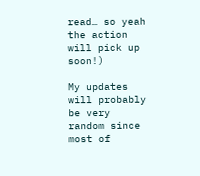read… so yeah the action will pick up soon!)

My updates will probably be very random since most of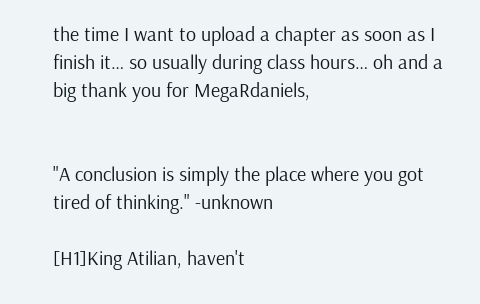the time I want to upload a chapter as soon as I finish it… so usually during class hours… oh and a big thank you for MegaRdaniels,


"A conclusion is simply the place where you got tired of thinking." -unknown

[H1]King Atilian, haven't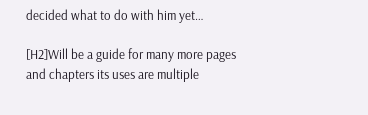decided what to do with him yet…

[H2]Will be a guide for many more pages and chapters its uses are multiple